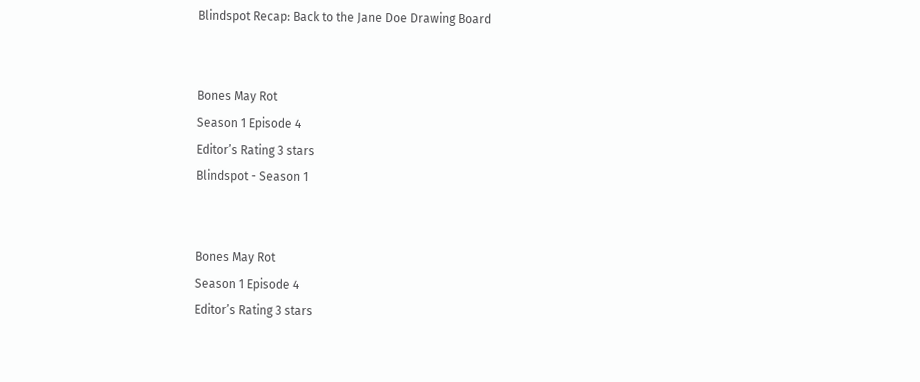Blindspot Recap: Back to the Jane Doe Drawing Board


Bones May Rot
Season 1 Episode 4
Editor’s Rating 3 stars
Blindspot - Season 1


Bones May Rot
Season 1 Episode 4
Editor’s Rating 3 stars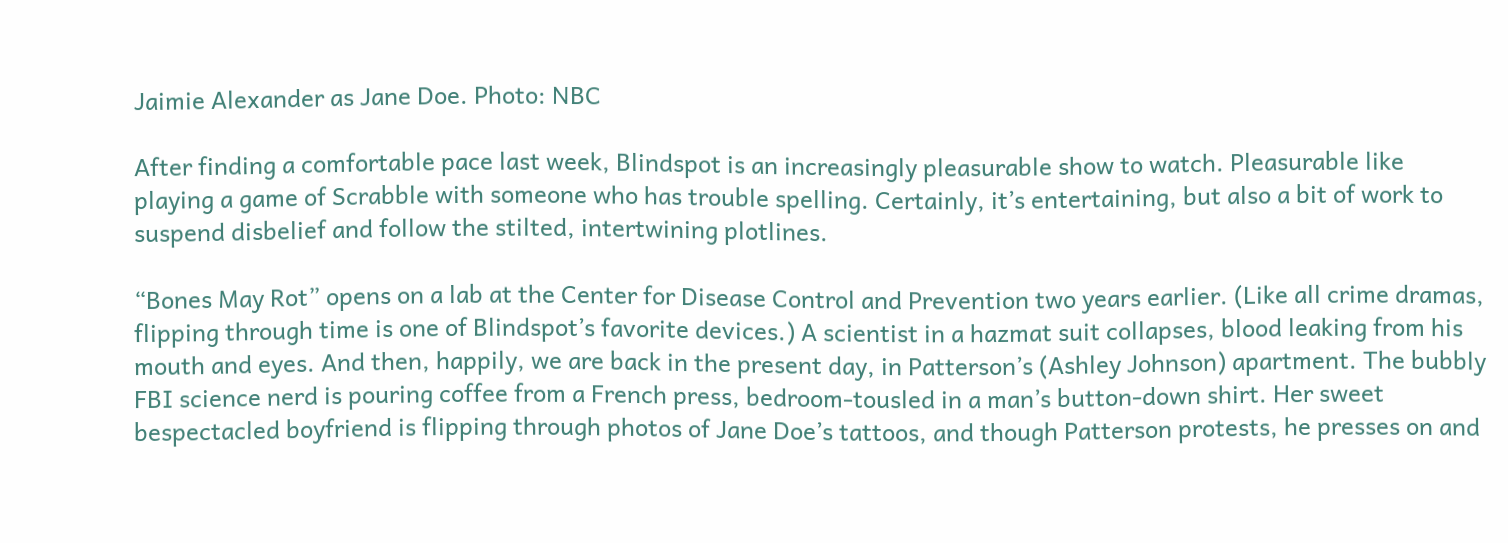Jaimie Alexander as Jane Doe. Photo: NBC

After finding a comfortable pace last week, Blindspot is an increasingly pleasurable show to watch. Pleasurable like playing a game of Scrabble with someone who has trouble spelling. Certainly, it’s entertaining, but also a bit of work to suspend disbelief and follow the stilted, intertwining plotlines.

“Bones May Rot” opens on a lab at the Center for Disease Control and Prevention two years earlier. (Like all crime dramas, flipping through time is one of Blindspot’s favorite devices.) A scientist in a hazmat suit collapses, blood leaking from his mouth and eyes. And then, happily, we are back in the present day, in Patterson’s (Ashley Johnson) apartment. The bubbly FBI science nerd is pouring coffee from a French press, bedroom-tousled in a man’s button-down shirt. Her sweet bespectacled boyfriend is flipping through photos of Jane Doe’s tattoos, and though Patterson protests, he presses on and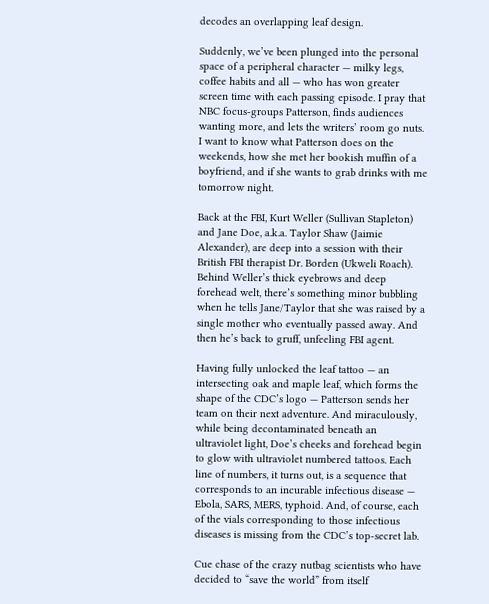decodes an overlapping leaf design.

Suddenly, we’ve been plunged into the personal space of a peripheral character — milky legs, coffee habits and all — who has won greater screen time with each passing episode. I pray that NBC focus-groups Patterson, finds audiences wanting more, and lets the writers’ room go nuts. I want to know what Patterson does on the weekends, how she met her bookish muffin of a boyfriend, and if she wants to grab drinks with me tomorrow night.

Back at the FBI, Kurt Weller (Sullivan Stapleton) and Jane Doe, a.k.a. Taylor Shaw (Jaimie Alexander), are deep into a session with their British FBI therapist Dr. Borden (Ukweli Roach). Behind Weller’s thick eyebrows and deep forehead welt, there’s something minor bubbling when he tells Jane/Taylor that she was raised by a single mother who eventually passed away. And then he’s back to gruff, unfeeling FBI agent.

Having fully unlocked the leaf tattoo — an intersecting oak and maple leaf, which forms the shape of the CDC’s logo — Patterson sends her team on their next adventure. And miraculously, while being decontaminated beneath an ultraviolet light, Doe’s cheeks and forehead begin to glow with ultraviolet numbered tattoos. Each line of numbers, it turns out, is a sequence that corresponds to an incurable infectious disease — Ebola, SARS, MERS, typhoid. And, of course, each of the vials corresponding to those infectious diseases is missing from the CDC’s top-secret lab.

Cue chase of the crazy nutbag scientists who have decided to “save the world” from itself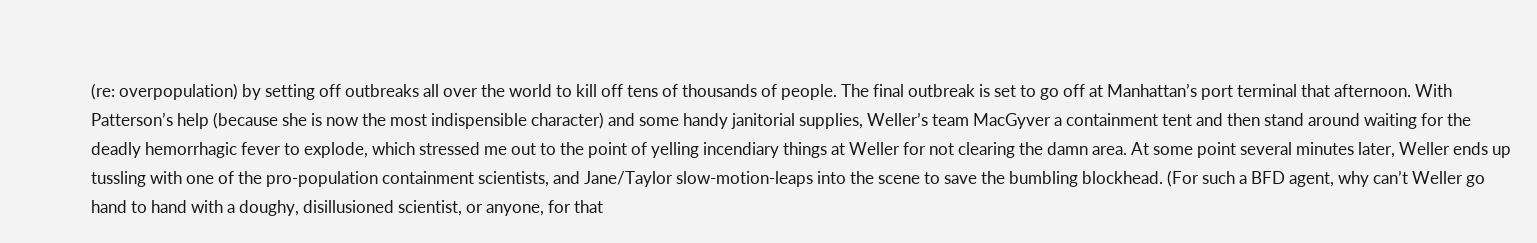(re: overpopulation) by setting off outbreaks all over the world to kill off tens of thousands of people. The final outbreak is set to go off at Manhattan’s port terminal that afternoon. With Patterson’s help (because she is now the most indispensible character) and some handy janitorial supplies, Weller’s team MacGyver a containment tent and then stand around waiting for the deadly hemorrhagic fever to explode, which stressed me out to the point of yelling incendiary things at Weller for not clearing the damn area. At some point several minutes later, Weller ends up tussling with one of the pro-population containment scientists, and Jane/Taylor slow-motion-leaps into the scene to save the bumbling blockhead. (For such a BFD agent, why can’t Weller go hand to hand with a doughy, disillusioned scientist, or anyone, for that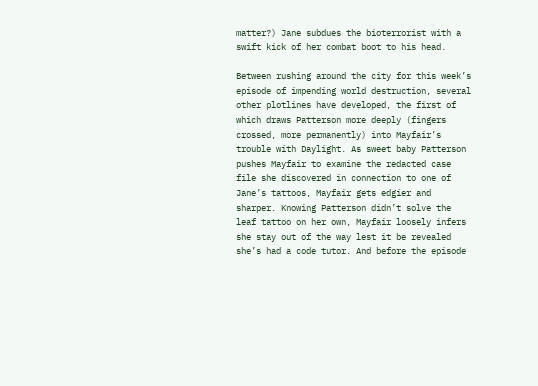matter?) Jane subdues the bioterrorist with a swift kick of her combat boot to his head.

Between rushing around the city for this week’s episode of impending world destruction, several other plotlines have developed, the first of which draws Patterson more deeply (fingers crossed, more permanently) into Mayfair’s trouble with Daylight. As sweet baby Patterson pushes Mayfair to examine the redacted case file she discovered in connection to one of Jane’s tattoos, Mayfair gets edgier and sharper. Knowing Patterson didn’t solve the leaf tattoo on her own, Mayfair loosely infers she stay out of the way lest it be revealed she’s had a code tutor. And before the episode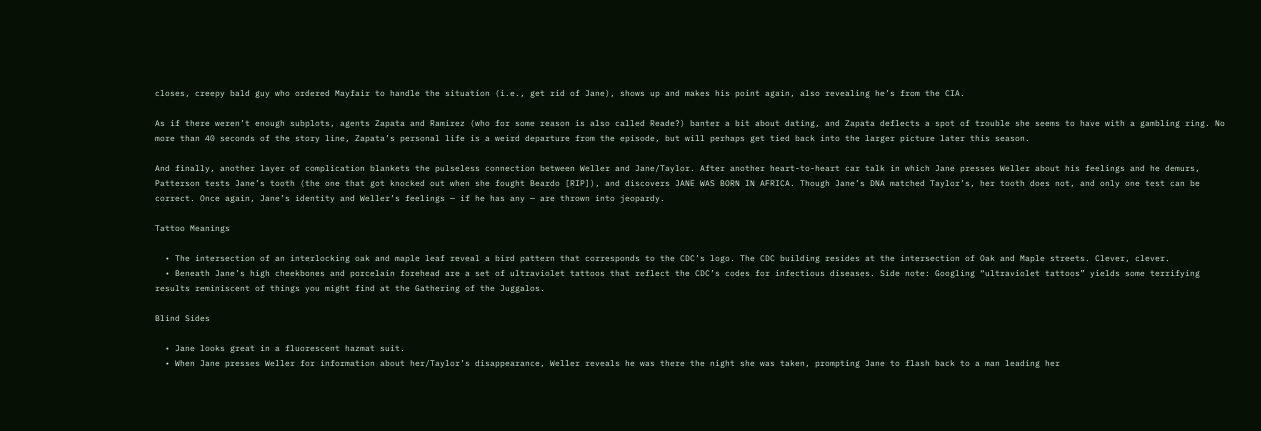closes, creepy bald guy who ordered Mayfair to handle the situation (i.e., get rid of Jane), shows up and makes his point again, also revealing he’s from the CIA.

As if there weren’t enough subplots, agents Zapata and Ramirez (who for some reason is also called Reade?) banter a bit about dating, and Zapata deflects a spot of trouble she seems to have with a gambling ring. No more than 40 seconds of the story line, Zapata’s personal life is a weird departure from the episode, but will perhaps get tied back into the larger picture later this season.

And finally, another layer of complication blankets the pulseless connection between Weller and Jane/Taylor. After another heart-to-heart car talk in which Jane presses Weller about his feelings and he demurs, Patterson tests Jane’s tooth (the one that got knocked out when she fought Beardo [RIP]), and discovers JANE WAS BORN IN AFRICA. Though Jane’s DNA matched Taylor’s, her tooth does not, and only one test can be correct. Once again, Jane’s identity and Weller’s feelings — if he has any — are thrown into jeopardy.

Tattoo Meanings

  • The intersection of an interlocking oak and maple leaf reveal a bird pattern that corresponds to the CDC’s logo. The CDC building resides at the intersection of Oak and Maple streets. Clever, clever.
  • Beneath Jane’s high cheekbones and porcelain forehead are a set of ultraviolet tattoos that reflect the CDC’s codes for infectious diseases. Side note: Googling “ultraviolet tattoos” yields some terrifying results reminiscent of things you might find at the Gathering of the Juggalos.

Blind Sides

  • Jane looks great in a fluorescent hazmat suit.
  • When Jane presses Weller for information about her/Taylor’s disappearance, Weller reveals he was there the night she was taken, prompting Jane to flash back to a man leading her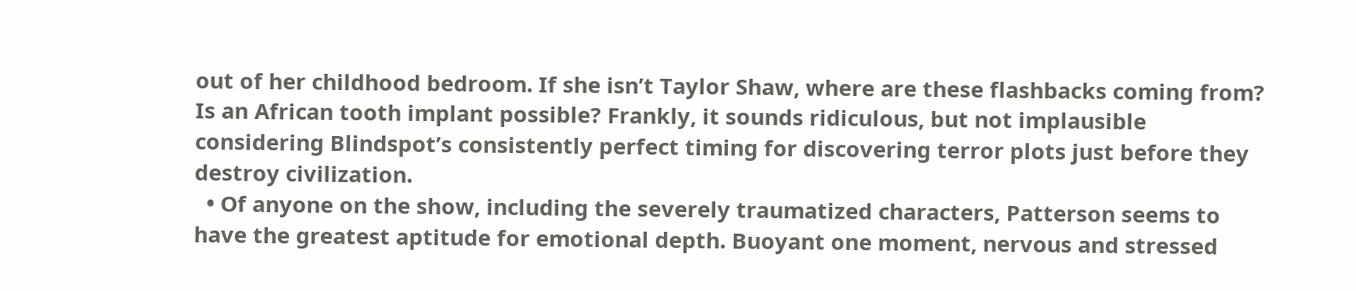out of her childhood bedroom. If she isn’t Taylor Shaw, where are these flashbacks coming from? Is an African tooth implant possible? Frankly, it sounds ridiculous, but not implausible considering Blindspot’s consistently perfect timing for discovering terror plots just before they destroy civilization.
  • Of anyone on the show, including the severely traumatized characters, Patterson seems to have the greatest aptitude for emotional depth. Buoyant one moment, nervous and stressed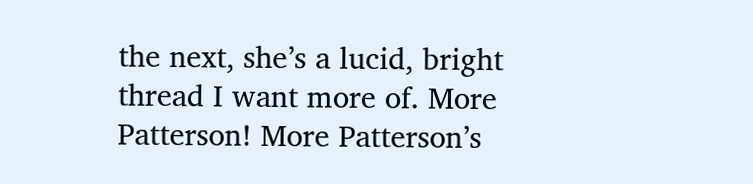the next, she’s a lucid, bright thread I want more of. More Patterson! More Patterson’s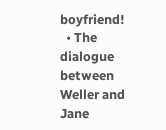boyfriend!
  • The dialogue between Weller and Jane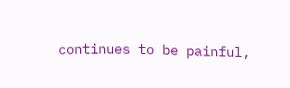continues to be painful,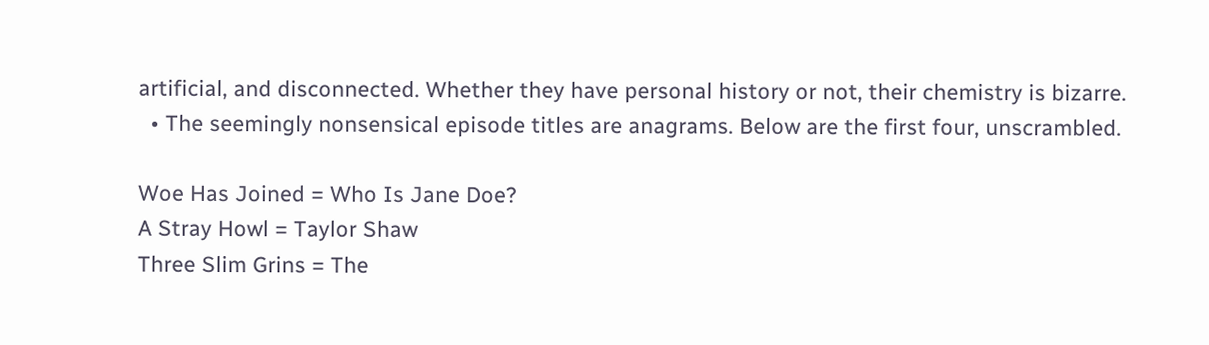artificial, and disconnected. Whether they have personal history or not, their chemistry is bizarre.
  • The seemingly nonsensical episode titles are anagrams. Below are the first four, unscrambled.

Woe Has Joined = Who Is Jane Doe?
A Stray Howl = Taylor Shaw
Three Slim Grins = The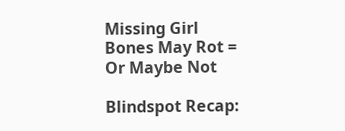Missing Girl
Bones May Rot = Or Maybe Not

Blindspot Recap: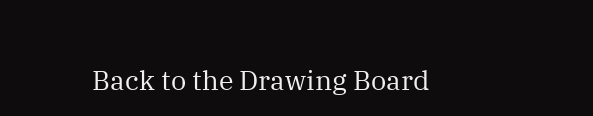Back to the Drawing Board